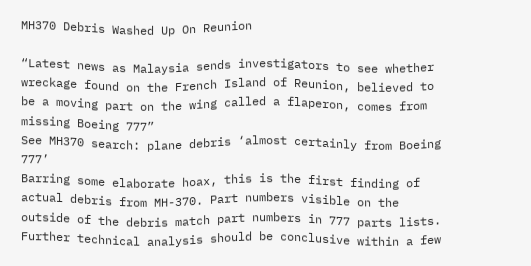MH370 Debris Washed Up On Reunion

“Latest news as Malaysia sends investigators to see whether wreckage found on the French Island of Reunion, believed to be a moving part on the wing called a flaperon, comes from missing Boeing 777”
See MH370 search: plane debris ‘almost certainly from Boeing 777’
Barring some elaborate hoax, this is the first finding of actual debris from MH-370. Part numbers visible on the outside of the debris match part numbers in 777 parts lists. Further technical analysis should be conclusive within a few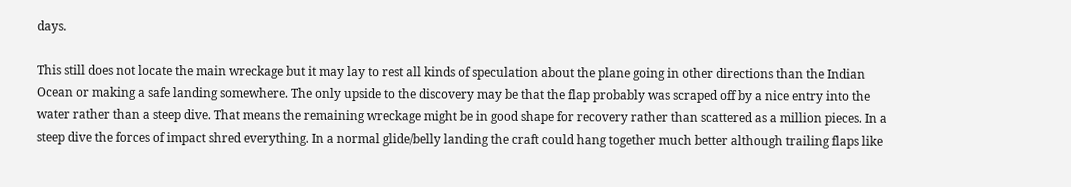days.

This still does not locate the main wreckage but it may lay to rest all kinds of speculation about the plane going in other directions than the Indian Ocean or making a safe landing somewhere. The only upside to the discovery may be that the flap probably was scraped off by a nice entry into the water rather than a steep dive. That means the remaining wreckage might be in good shape for recovery rather than scattered as a million pieces. In a steep dive the forces of impact shred everything. In a normal glide/belly landing the craft could hang together much better although trailing flaps like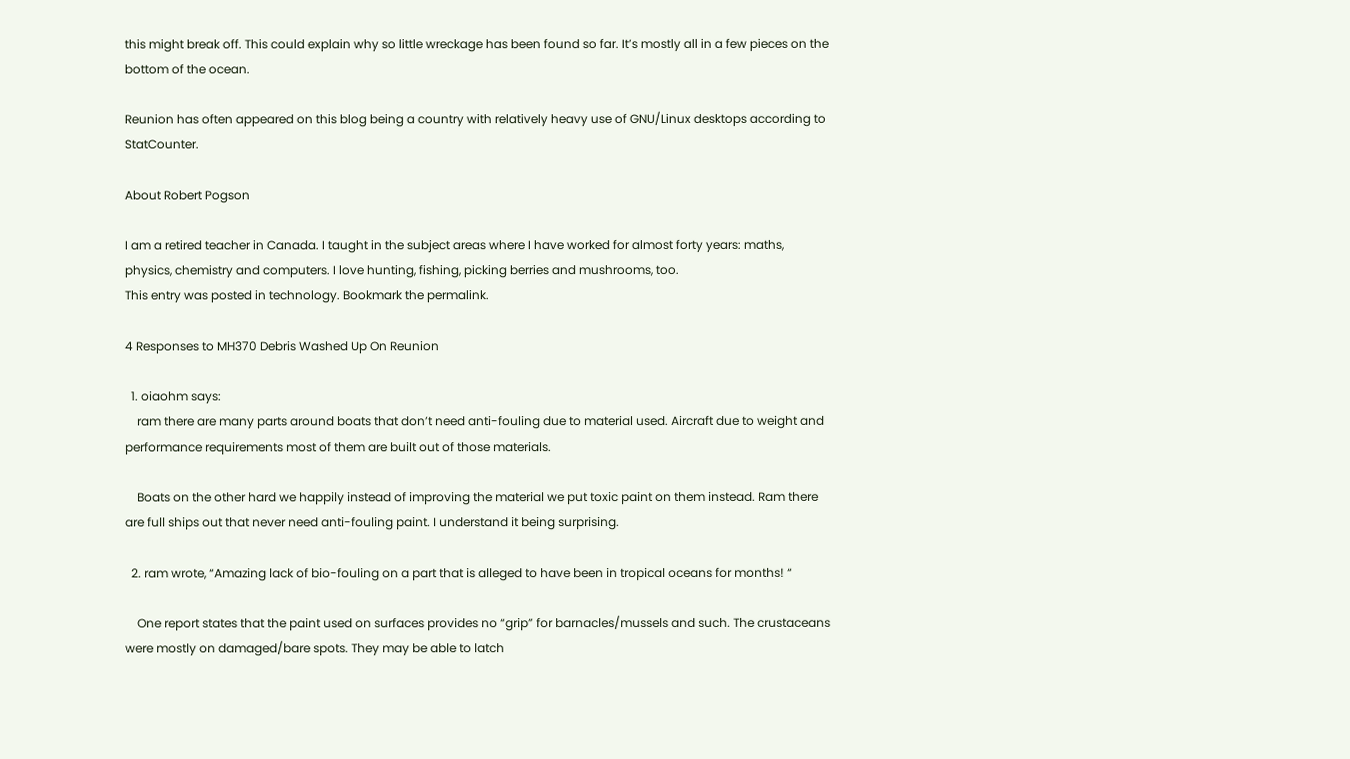this might break off. This could explain why so little wreckage has been found so far. It’s mostly all in a few pieces on the bottom of the ocean.

Reunion has often appeared on this blog being a country with relatively heavy use of GNU/Linux desktops according to StatCounter.

About Robert Pogson

I am a retired teacher in Canada. I taught in the subject areas where I have worked for almost forty years: maths, physics, chemistry and computers. I love hunting, fishing, picking berries and mushrooms, too.
This entry was posted in technology. Bookmark the permalink.

4 Responses to MH370 Debris Washed Up On Reunion

  1. oiaohm says:
    ram there are many parts around boats that don’t need anti-fouling due to material used. Aircraft due to weight and performance requirements most of them are built out of those materials.

    Boats on the other hard we happily instead of improving the material we put toxic paint on them instead. Ram there are full ships out that never need anti-fouling paint. I understand it being surprising.

  2. ram wrote, “Amazing lack of bio-fouling on a part that is alleged to have been in tropical oceans for months! “

    One report states that the paint used on surfaces provides no “grip” for barnacles/mussels and such. The crustaceans were mostly on damaged/bare spots. They may be able to latch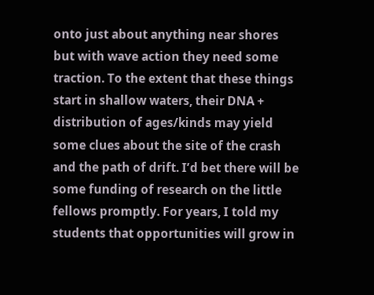onto just about anything near shores but with wave action they need some traction. To the extent that these things start in shallow waters, their DNA + distribution of ages/kinds may yield some clues about the site of the crash and the path of drift. I’d bet there will be some funding of research on the little fellows promptly. For years, I told my students that opportunities will grow in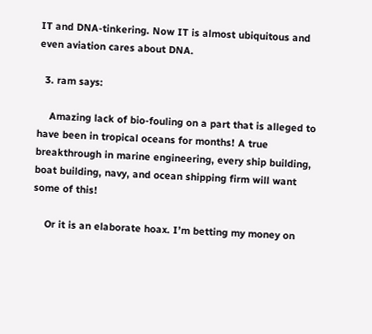IT and DNA-tinkering. Now IT is almost ubiquitous and even aviation cares about DNA.

  3. ram says:

    Amazing lack of bio-fouling on a part that is alleged to have been in tropical oceans for months! A true breakthrough in marine engineering, every ship building, boat building, navy, and ocean shipping firm will want some of this!

    Or it is an elaborate hoax. I’m betting my money on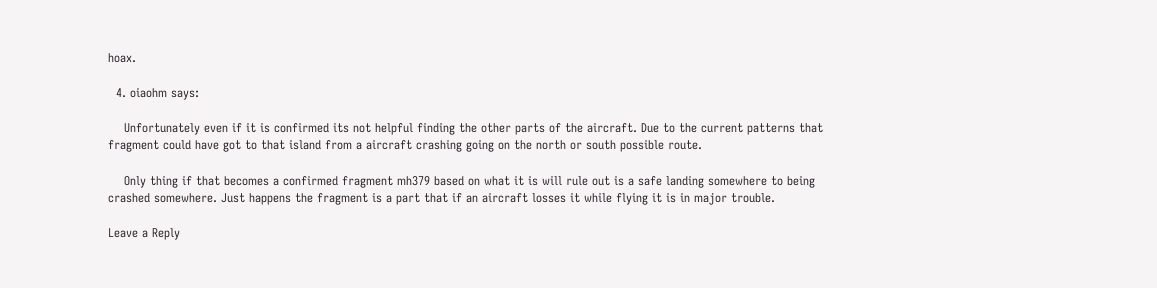hoax.

  4. oiaohm says:

    Unfortunately even if it is confirmed its not helpful finding the other parts of the aircraft. Due to the current patterns that fragment could have got to that island from a aircraft crashing going on the north or south possible route.

    Only thing if that becomes a confirmed fragment mh379 based on what it is will rule out is a safe landing somewhere to being crashed somewhere. Just happens the fragment is a part that if an aircraft losses it while flying it is in major trouble.

Leave a Reply